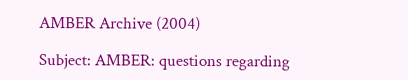AMBER Archive (2004)

Subject: AMBER: questions regarding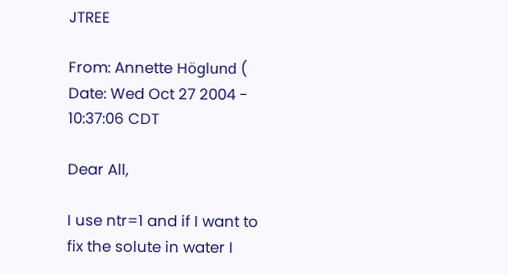JTREE

From: Annette Höglund (
Date: Wed Oct 27 2004 - 10:37:06 CDT

Dear All,

I use ntr=1 and if I want to fix the solute in water I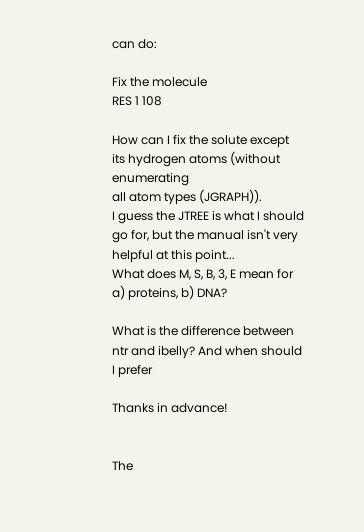can do:

Fix the molecule
RES 1 108

How can I fix the solute except its hydrogen atoms (without enumerating
all atom types (JGRAPH)).
I guess the JTREE is what I should go for, but the manual isn't very
helpful at this point...
What does M, S, B, 3, E mean for a) proteins, b) DNA?

What is the difference between ntr and ibelly? And when should I prefer

Thanks in advance!


The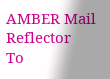AMBER Mail Reflector
To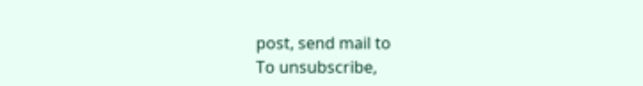post, send mail to
To unsubscribe,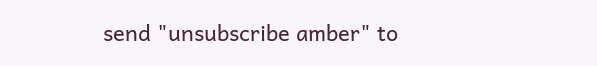send "unsubscribe amber" to